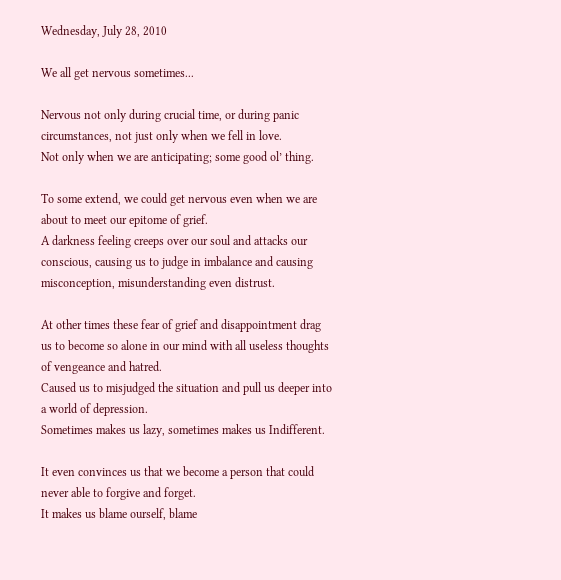Wednesday, July 28, 2010

We all get nervous sometimes...

Nervous not only during crucial time, or during panic circumstances, not just only when we fell in love.
Not only when we are anticipating; some good ol’ thing.

To some extend, we could get nervous even when we are about to meet our epitome of grief.
A darkness feeling creeps over our soul and attacks our conscious, causing us to judge in imbalance and causing misconception, misunderstanding even distrust.

At other times these fear of grief and disappointment drag us to become so alone in our mind with all useless thoughts of vengeance and hatred.
Caused us to misjudged the situation and pull us deeper into a world of depression.
Sometimes makes us lazy, sometimes makes us Indifferent.

It even convinces us that we become a person that could never able to forgive and forget.
It makes us blame ourself, blame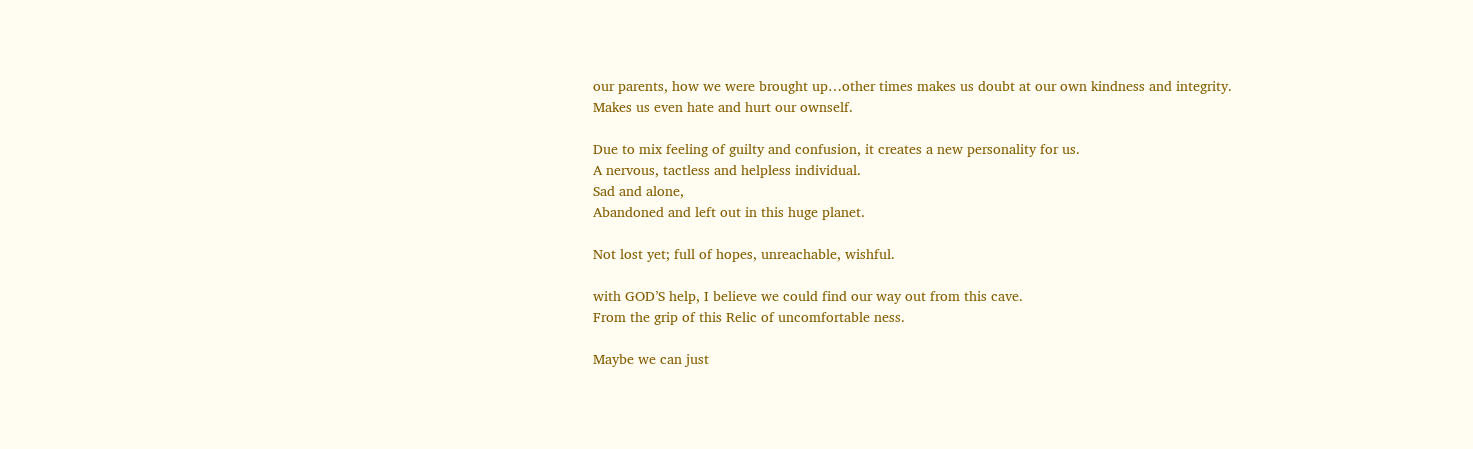our parents, how we were brought up…other times makes us doubt at our own kindness and integrity.
Makes us even hate and hurt our ownself.

Due to mix feeling of guilty and confusion, it creates a new personality for us.
A nervous, tactless and helpless individual.
Sad and alone,
Abandoned and left out in this huge planet.

Not lost yet; full of hopes, unreachable, wishful.

with GOD’S help, I believe we could find our way out from this cave.
From the grip of this Relic of uncomfortable ness.

Maybe we can just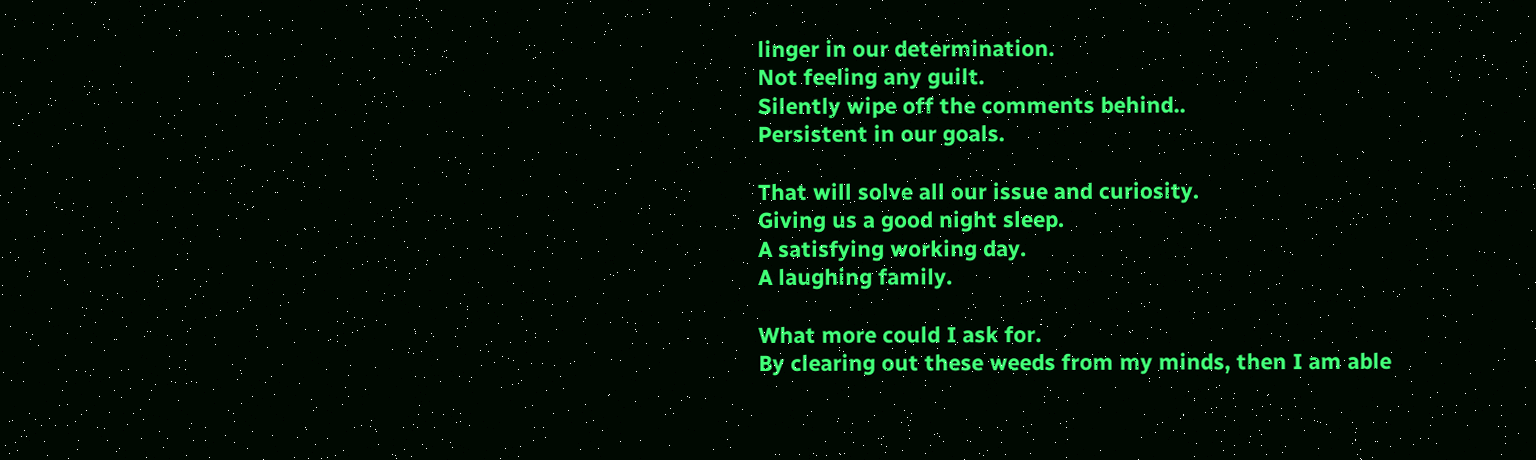linger in our determination.
Not feeling any guilt.
Silently wipe off the comments behind..
Persistent in our goals.

That will solve all our issue and curiosity.
Giving us a good night sleep.
A satisfying working day.
A laughing family.

What more could I ask for.
By clearing out these weeds from my minds, then I am able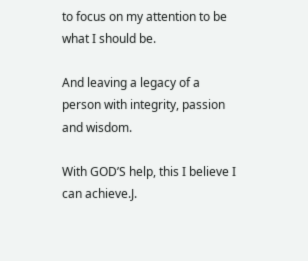to focus on my attention to be what I should be.

And leaving a legacy of a person with integrity, passion and wisdom.

With GOD’S help, this I believe I can achieve.J.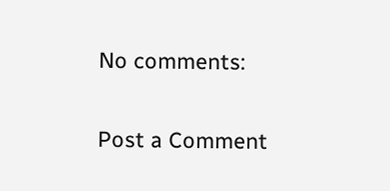No comments:

Post a Comment